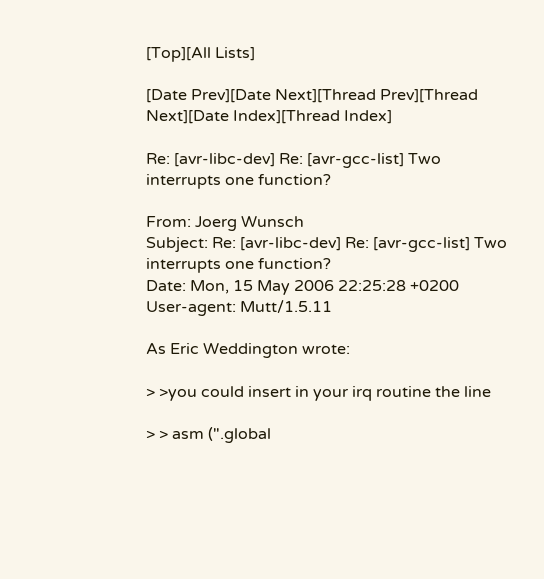[Top][All Lists]

[Date Prev][Date Next][Thread Prev][Thread Next][Date Index][Thread Index]

Re: [avr-libc-dev] Re: [avr-gcc-list] Two interrupts one function?

From: Joerg Wunsch
Subject: Re: [avr-libc-dev] Re: [avr-gcc-list] Two interrupts one function?
Date: Mon, 15 May 2006 22:25:28 +0200
User-agent: Mutt/1.5.11

As Eric Weddington wrote:

> >you could insert in your irq routine the line

> > asm (".global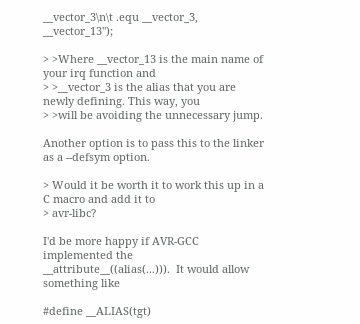__vector_3\n\t .equ __vector_3, __vector_13");

> >Where __vector_13 is the main name of your irq function and
> >__vector_3 is the alias that you are newly defining. This way, you
> >will be avoiding the unnecessary jump.

Another option is to pass this to the linker as a --defsym option.

> Would it be worth it to work this up in a C macro and add it to
> avr-libc?

I'd be more happy if AVR-GCC implemented the
__attribute__((alias(...))).  It would allow something like

#define __ALIAS(tgt)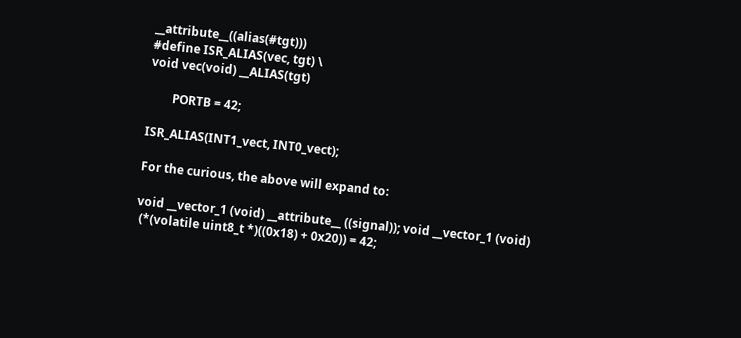__attribute__((alias(#tgt)))
#define ISR_ALIAS(vec, tgt) \
void vec(void) __ALIAS(tgt)

        PORTB = 42;

ISR_ALIAS(INT1_vect, INT0_vect);

For the curious, the above will expand to:

void __vector_1 (void) __attribute__ ((signal)); void __vector_1 (void)
 (*(volatile uint8_t *)((0x18) + 0x20)) = 42;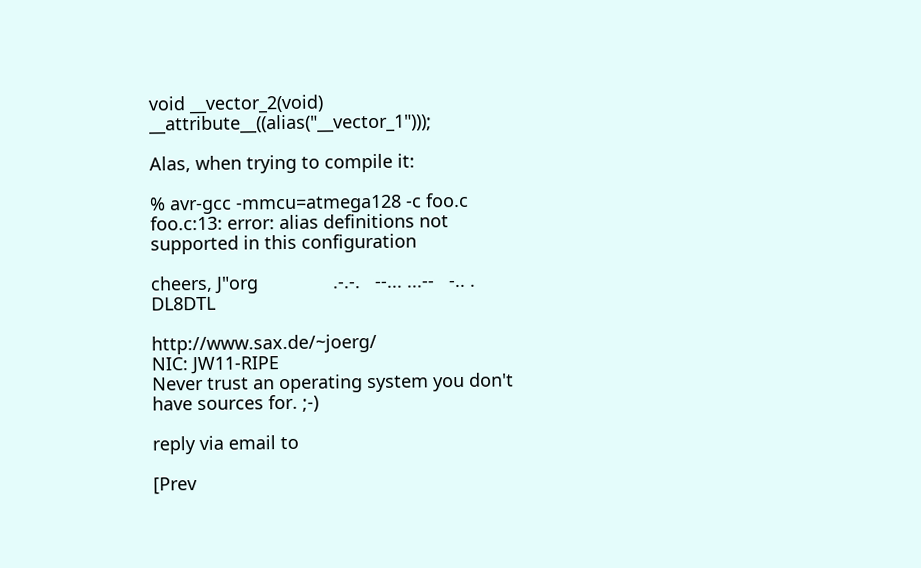void __vector_2(void) __attribute__((alias("__vector_1")));

Alas, when trying to compile it:

% avr-gcc -mmcu=atmega128 -c foo.c
foo.c:13: error: alias definitions not supported in this configuration

cheers, J"org               .-.-.   --... ...--   -.. .  DL8DTL

http://www.sax.de/~joerg/                        NIC: JW11-RIPE
Never trust an operating system you don't have sources for. ;-)

reply via email to

[Prev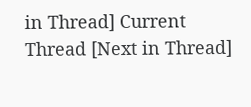in Thread] Current Thread [Next in Thread]